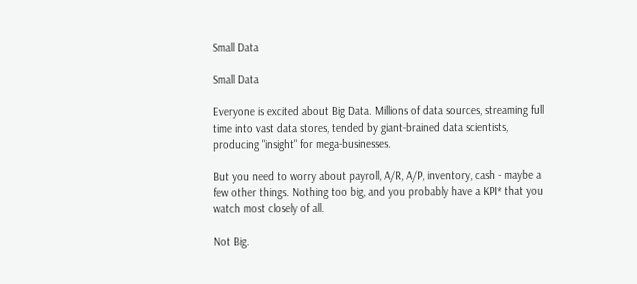Small Data

Small Data

Everyone is excited about Big Data. Millions of data sources, streaming full time into vast data stores, tended by giant-brained data scientists, producing "insight" for mega-businesses.

But you need to worry about payroll, A/R, A/P, inventory, cash - maybe a few other things. Nothing too big, and you probably have a KPI* that you watch most closely of all.

Not Big.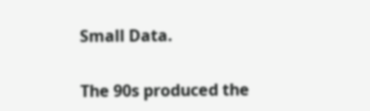Small Data.

The 90s produced the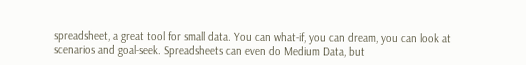spreadsheet, a great tool for small data. You can what-if, you can dream, you can look at scenarios and goal-seek. Spreadsheets can even do Medium Data, but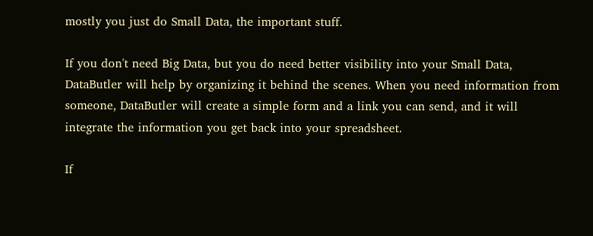mostly you just do Small Data, the important stuff.

If you don't need Big Data, but you do need better visibility into your Small Data, DataButler will help by organizing it behind the scenes. When you need information from someone, DataButler will create a simple form and a link you can send, and it will integrate the information you get back into your spreadsheet.

If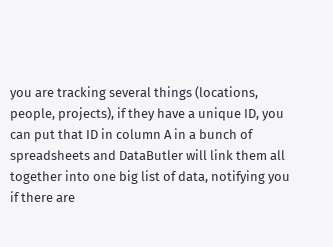you are tracking several things (locations, people, projects), if they have a unique ID, you can put that ID in column A in a bunch of spreadsheets and DataButler will link them all together into one big list of data, notifying you if there are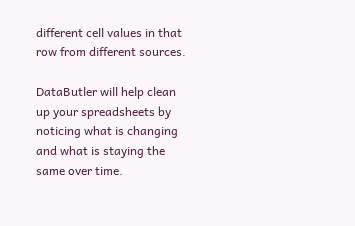different cell values in that row from different sources.

DataButler will help clean up your spreadsheets by noticing what is changing and what is staying the same over time.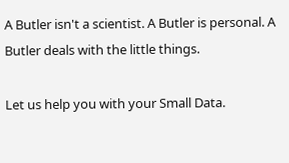A Butler isn't a scientist. A Butler is personal. A Butler deals with the little things.

Let us help you with your Small Data.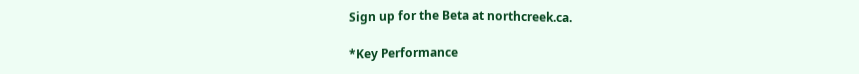Sign up for the Beta at northcreek.ca.

*Key Performance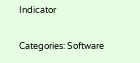Indicator

Categories: Software